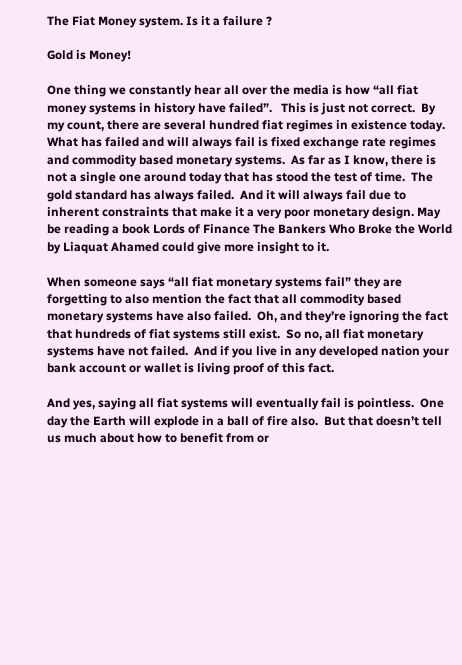The Fiat Money system. Is it a failure ?

Gold is Money!

One thing we constantly hear all over the media is how “all fiat money systems in history have failed”.   This is just not correct.  By my count, there are several hundred fiat regimes in existence today.  What has failed and will always fail is fixed exchange rate regimes and commodity based monetary systems.  As far as I know, there is not a single one around today that has stood the test of time.  The gold standard has always failed.  And it will always fail due to inherent constraints that make it a very poor monetary design. May be reading a book Lords of Finance The Bankers Who Broke the World by Liaquat Ahamed could give more insight to it.

When someone says “all fiat monetary systems fail” they are forgetting to also mention the fact that all commodity based monetary systems have also failed.  Oh, and they’re ignoring the fact that hundreds of fiat systems still exist.  So no, all fiat monetary systems have not failed.  And if you live in any developed nation your bank account or wallet is living proof of this fact.

And yes, saying all fiat systems will eventually fail is pointless.  One day the Earth will explode in a ball of fire also.  But that doesn’t tell us much about how to benefit from or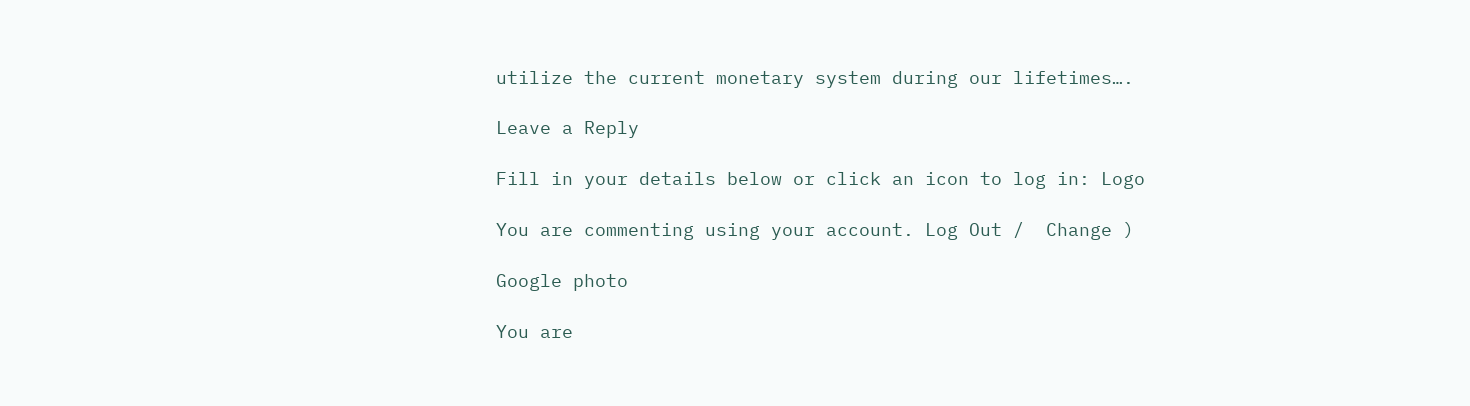utilize the current monetary system during our lifetimes….

Leave a Reply

Fill in your details below or click an icon to log in: Logo

You are commenting using your account. Log Out /  Change )

Google photo

You are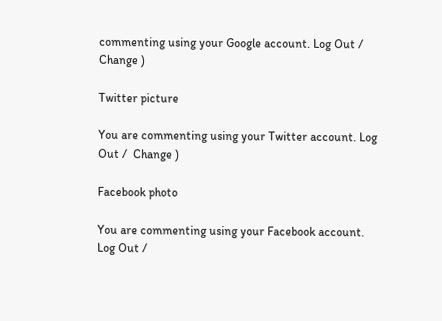commenting using your Google account. Log Out /  Change )

Twitter picture

You are commenting using your Twitter account. Log Out /  Change )

Facebook photo

You are commenting using your Facebook account. Log Out /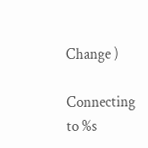Change )

Connecting to %s